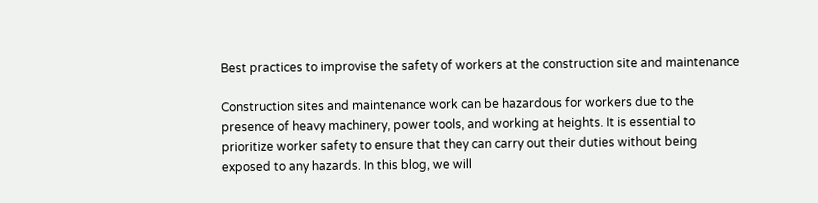Best practices to improvise the safety of workers at the construction site and maintenance

Construction sites and maintenance work can be hazardous for workers due to the presence of heavy machinery, power tools, and working at heights. It is essential to prioritize worker safety to ensure that they can carry out their duties without being exposed to any hazards. In this blog, we will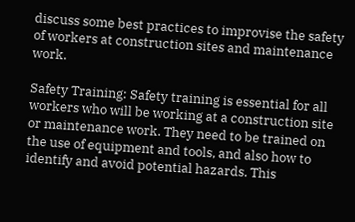discuss some best practices to improvise the safety of workers at construction sites and maintenance work.

Safety Training: Safety training is essential for all workers who will be working at a construction site or maintenance work. They need to be trained on the use of equipment and tools, and also how to identify and avoid potential hazards. This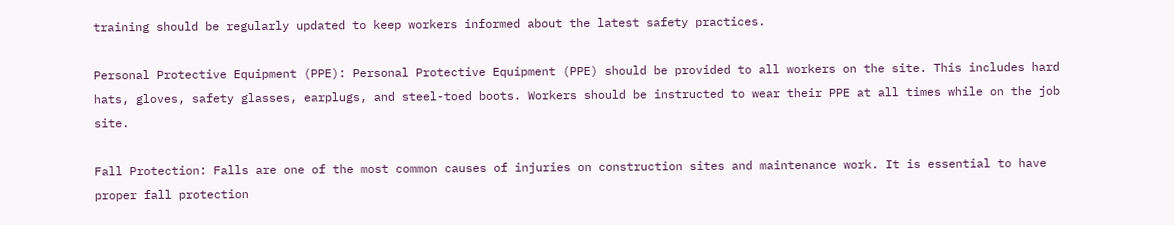training should be regularly updated to keep workers informed about the latest safety practices.

Personal Protective Equipment (PPE): Personal Protective Equipment (PPE) should be provided to all workers on the site. This includes hard hats, gloves, safety glasses, earplugs, and steel-toed boots. Workers should be instructed to wear their PPE at all times while on the job site.

Fall Protection: Falls are one of the most common causes of injuries on construction sites and maintenance work. It is essential to have proper fall protection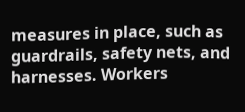measures in place, such as guardrails, safety nets, and harnesses. Workers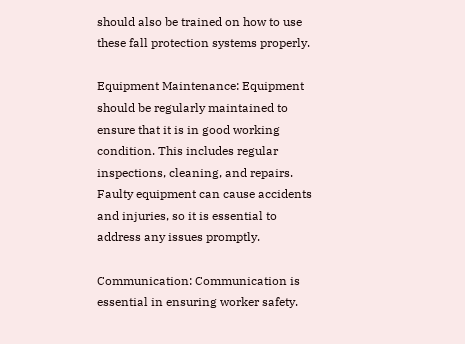should also be trained on how to use these fall protection systems properly.

Equipment Maintenance: Equipment should be regularly maintained to ensure that it is in good working condition. This includes regular inspections, cleaning, and repairs. Faulty equipment can cause accidents and injuries, so it is essential to address any issues promptly.

Communication: Communication is essential in ensuring worker safety.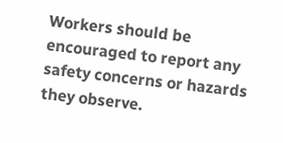Workers should be encouraged to report any safety concerns or hazards they observe.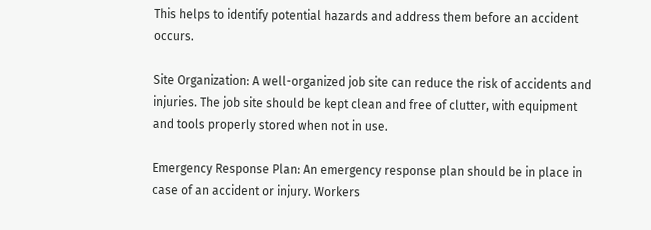This helps to identify potential hazards and address them before an accident occurs.

Site Organization: A well-organized job site can reduce the risk of accidents and injuries. The job site should be kept clean and free of clutter, with equipment and tools properly stored when not in use.

Emergency Response Plan: An emergency response plan should be in place in case of an accident or injury. Workers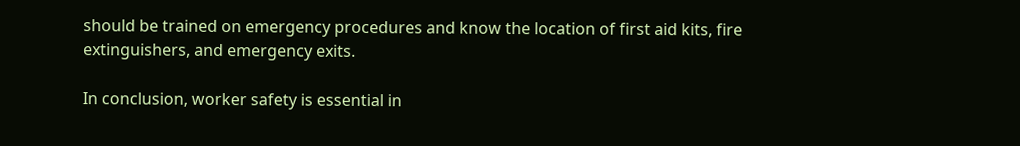should be trained on emergency procedures and know the location of first aid kits, fire extinguishers, and emergency exits.

In conclusion, worker safety is essential in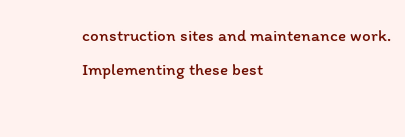construction sites and maintenance work. Implementing these best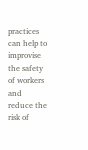practices can help to improvise the safety of workers and reduce the risk of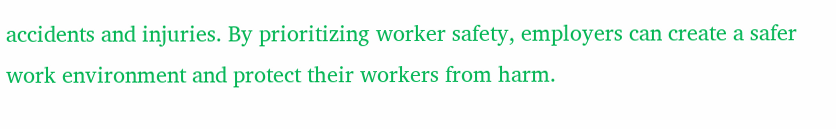accidents and injuries. By prioritizing worker safety, employers can create a safer work environment and protect their workers from harm.